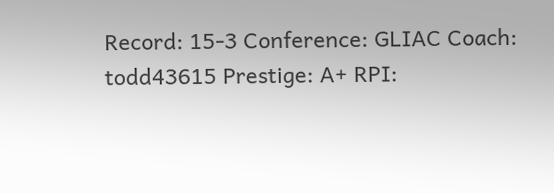Record: 15-3 Conference: GLIAC Coach: todd43615 Prestige: A+ RPI: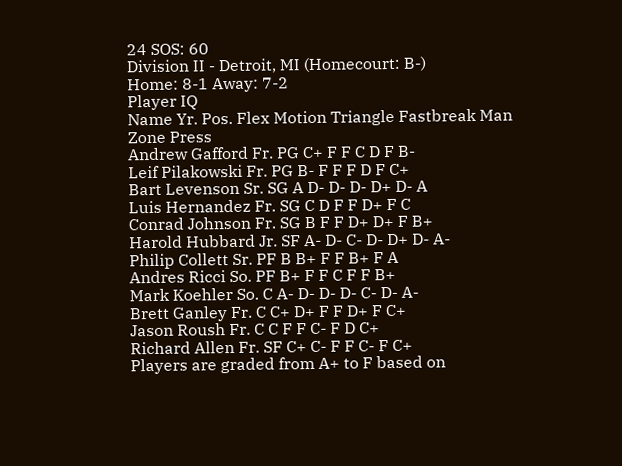24 SOS: 60
Division II - Detroit, MI (Homecourt: B-)
Home: 8-1 Away: 7-2
Player IQ
Name Yr. Pos. Flex Motion Triangle Fastbreak Man Zone Press
Andrew Gafford Fr. PG C+ F F C D F B-
Leif Pilakowski Fr. PG B- F F F D F C+
Bart Levenson Sr. SG A D- D- D- D+ D- A
Luis Hernandez Fr. SG C D F F D+ F C
Conrad Johnson Fr. SG B F F D+ D+ F B+
Harold Hubbard Jr. SF A- D- C- D- D+ D- A-
Philip Collett Sr. PF B B+ F F B+ F A
Andres Ricci So. PF B+ F F C F F B+
Mark Koehler So. C A- D- D- D- C- D- A-
Brett Ganley Fr. C C+ D+ F F D+ F C+
Jason Roush Fr. C C F F C- F D C+
Richard Allen Fr. SF C+ C- F F C- F C+
Players are graded from A+ to F based on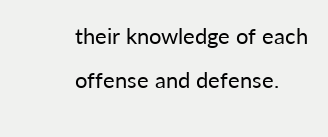their knowledge of each offense and defense.